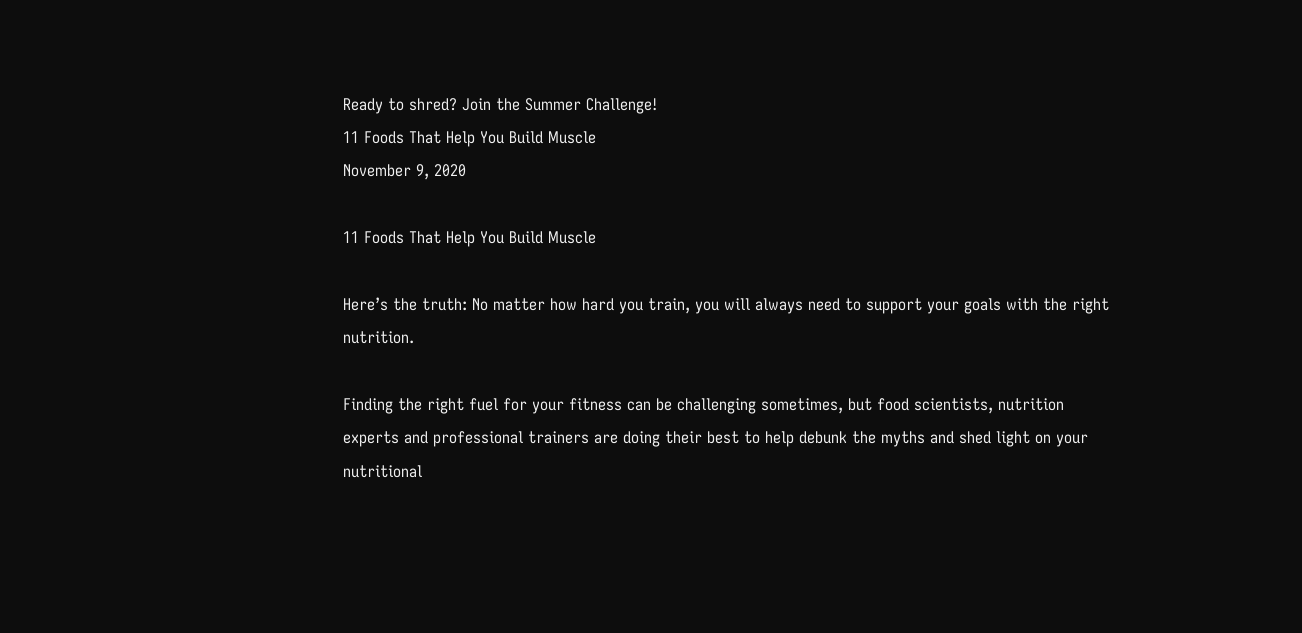Ready to shred? Join the Summer Challenge!
11 Foods That Help You Build Muscle
November 9, 2020

11 Foods That Help You Build Muscle

Here’s the truth: No matter how hard you train, you will always need to support your goals with the right nutrition.

Finding the right fuel for your fitness can be challenging sometimes, but food scientists, nutrition experts and professional trainers are doing their best to help debunk the myths and shed light on your nutritional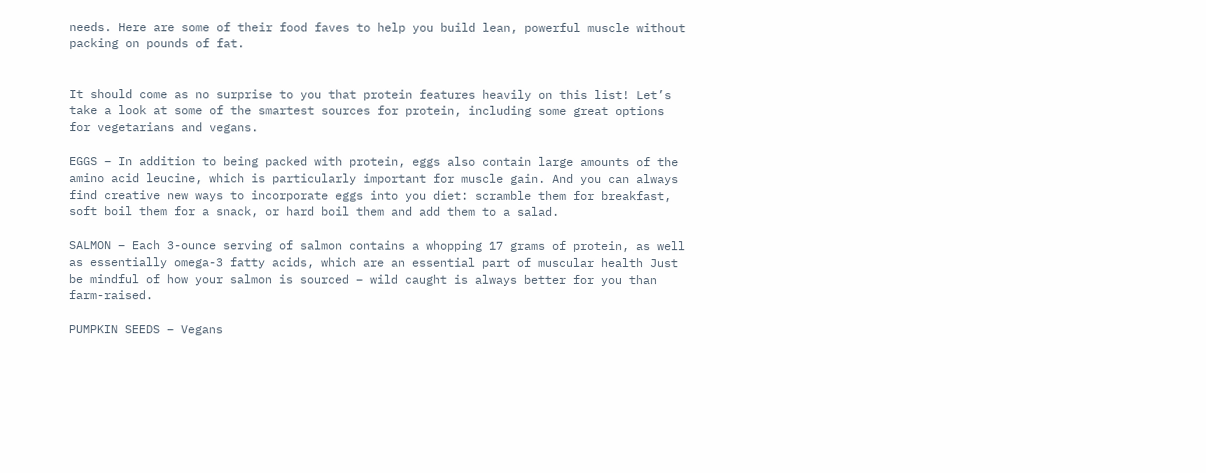needs. Here are some of their food faves to help you build lean, powerful muscle without packing on pounds of fat.


It should come as no surprise to you that protein features heavily on this list! Let’s take a look at some of the smartest sources for protein, including some great options for vegetarians and vegans.

EGGS – In addition to being packed with protein, eggs also contain large amounts of the amino acid leucine, which is particularly important for muscle gain. And you can always find creative new ways to incorporate eggs into you diet: scramble them for breakfast, soft boil them for a snack, or hard boil them and add them to a salad.

SALMON – Each 3-ounce serving of salmon contains a whopping 17 grams of protein, as well as essentially omega-3 fatty acids, which are an essential part of muscular health Just be mindful of how your salmon is sourced – wild caught is always better for you than farm-raised.

PUMPKIN SEEDS – Vegans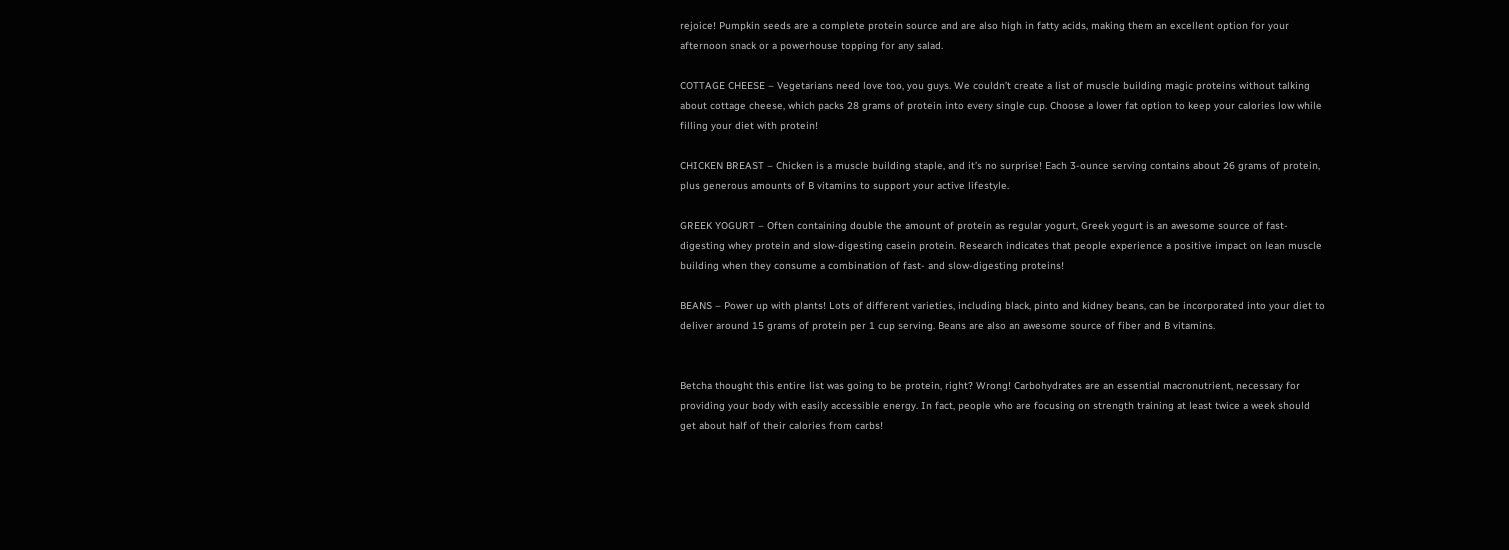rejoice! Pumpkin seeds are a complete protein source and are also high in fatty acids, making them an excellent option for your afternoon snack or a powerhouse topping for any salad.

COTTAGE CHEESE – Vegetarians need love too, you guys. We couldn’t create a list of muscle building magic proteins without talking about cottage cheese, which packs 28 grams of protein into every single cup. Choose a lower fat option to keep your calories low while filling your diet with protein!

CHICKEN BREAST – Chicken is a muscle building staple, and it’s no surprise! Each 3-ounce serving contains about 26 grams of protein, plus generous amounts of B vitamins to support your active lifestyle.

GREEK YOGURT – Often containing double the amount of protein as regular yogurt, Greek yogurt is an awesome source of fast-digesting whey protein and slow-digesting casein protein. Research indicates that people experience a positive impact on lean muscle building when they consume a combination of fast- and slow-digesting proteins!

BEANS – Power up with plants! Lots of different varieties, including black, pinto and kidney beans, can be incorporated into your diet to deliver around 15 grams of protein per 1 cup serving. Beans are also an awesome source of fiber and B vitamins.


Betcha thought this entire list was going to be protein, right? Wrong! Carbohydrates are an essential macronutrient, necessary for providing your body with easily accessible energy. In fact, people who are focusing on strength training at least twice a week should get about half of their calories from carbs!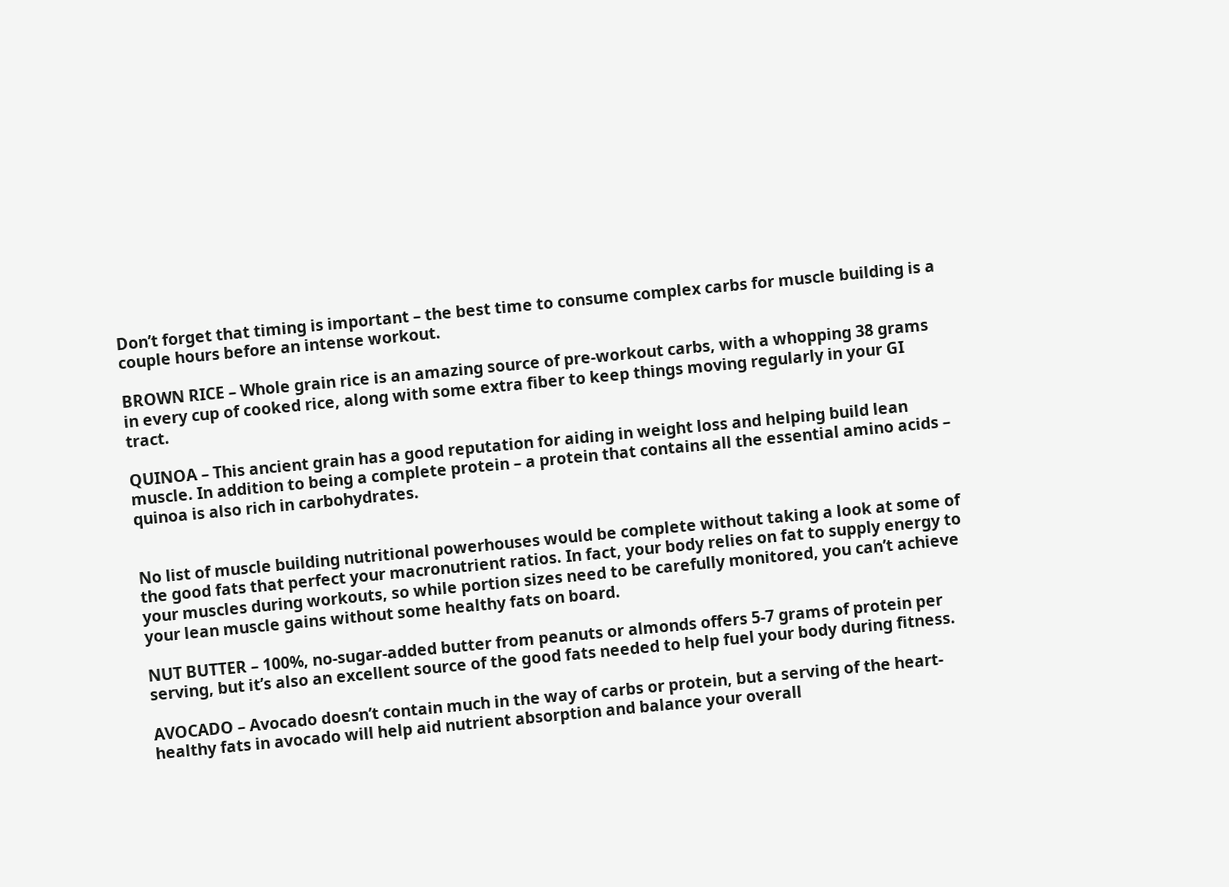Don’t forget that timing is important – the best time to consume complex carbs for muscle building is a couple hours before an intense workout.

BROWN RICE – Whole grain rice is an amazing source of pre-workout carbs, with a whopping 38 grams in every cup of cooked rice, along with some extra fiber to keep things moving regularly in your GI tract.

QUINOA – This ancient grain has a good reputation for aiding in weight loss and helping build lean muscle. In addition to being a complete protein – a protein that contains all the essential amino acids – quinoa is also rich in carbohydrates.


No list of muscle building nutritional powerhouses would be complete without taking a look at some of the good fats that perfect your macronutrient ratios. In fact, your body relies on fat to supply energy to your muscles during workouts, so while portion sizes need to be carefully monitored, you can’t achieve your lean muscle gains without some healthy fats on board.

NUT BUTTER – 100%, no-sugar-added butter from peanuts or almonds offers 5-7 grams of protein per serving, but it’s also an excellent source of the good fats needed to help fuel your body during fitness.

AVOCADO – Avocado doesn’t contain much in the way of carbs or protein, but a serving of the heart-healthy fats in avocado will help aid nutrient absorption and balance your overall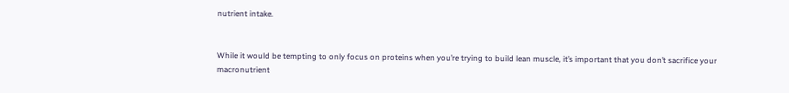nutrient intake.


While it would be tempting to only focus on proteins when you’re trying to build lean muscle, it’s important that you don’t sacrifice your macronutrient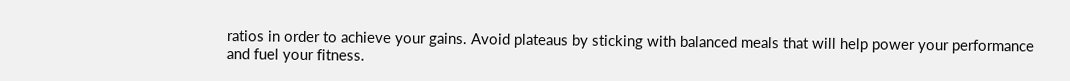ratios in order to achieve your gains. Avoid plateaus by sticking with balanced meals that will help power your performance and fuel your fitness.